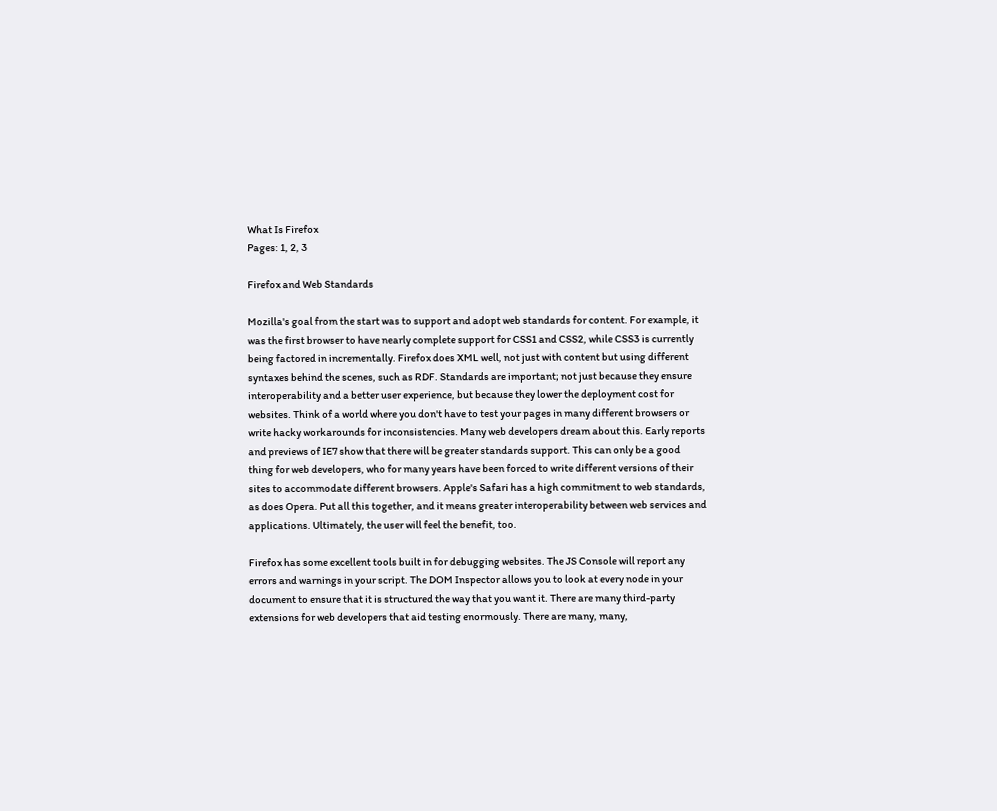What Is Firefox
Pages: 1, 2, 3

Firefox and Web Standards

Mozilla's goal from the start was to support and adopt web standards for content. For example, it was the first browser to have nearly complete support for CSS1 and CSS2, while CSS3 is currently being factored in incrementally. Firefox does XML well, not just with content but using different syntaxes behind the scenes, such as RDF. Standards are important; not just because they ensure interoperability and a better user experience, but because they lower the deployment cost for websites. Think of a world where you don't have to test your pages in many different browsers or write hacky workarounds for inconsistencies. Many web developers dream about this. Early reports and previews of IE7 show that there will be greater standards support. This can only be a good thing for web developers, who for many years have been forced to write different versions of their sites to accommodate different browsers. Apple's Safari has a high commitment to web standards, as does Opera. Put all this together, and it means greater interoperability between web services and applications. Ultimately, the user will feel the benefit, too.

Firefox has some excellent tools built in for debugging websites. The JS Console will report any errors and warnings in your script. The DOM Inspector allows you to look at every node in your document to ensure that it is structured the way that you want it. There are many third-party extensions for web developers that aid testing enormously. There are many, many,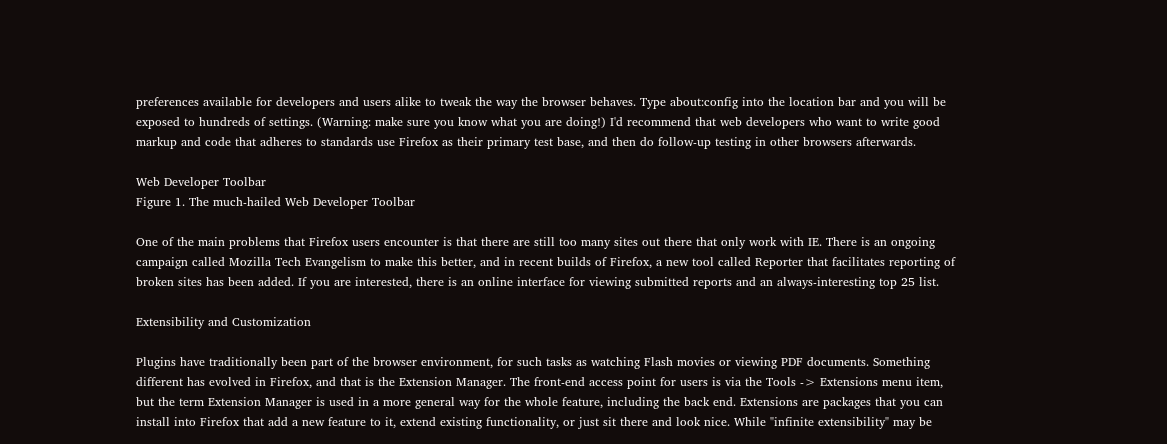preferences available for developers and users alike to tweak the way the browser behaves. Type about:config into the location bar and you will be exposed to hundreds of settings. (Warning: make sure you know what you are doing!) I'd recommend that web developers who want to write good markup and code that adheres to standards use Firefox as their primary test base, and then do follow-up testing in other browsers afterwards.

Web Developer Toolbar
Figure 1. The much-hailed Web Developer Toolbar

One of the main problems that Firefox users encounter is that there are still too many sites out there that only work with IE. There is an ongoing campaign called Mozilla Tech Evangelism to make this better, and in recent builds of Firefox, a new tool called Reporter that facilitates reporting of broken sites has been added. If you are interested, there is an online interface for viewing submitted reports and an always-interesting top 25 list.

Extensibility and Customization

Plugins have traditionally been part of the browser environment, for such tasks as watching Flash movies or viewing PDF documents. Something different has evolved in Firefox, and that is the Extension Manager. The front-end access point for users is via the Tools -> Extensions menu item, but the term Extension Manager is used in a more general way for the whole feature, including the back end. Extensions are packages that you can install into Firefox that add a new feature to it, extend existing functionality, or just sit there and look nice. While "infinite extensibility" may be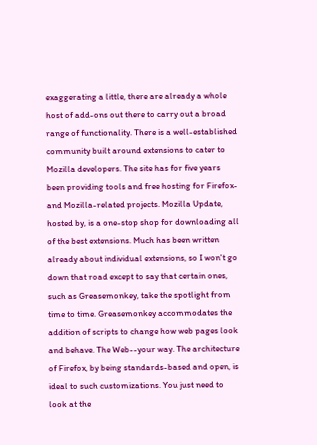exaggerating a little, there are already a whole host of add-ons out there to carry out a broad range of functionality. There is a well-established community built around extensions to cater to Mozilla developers. The site has for five years been providing tools and free hosting for Firefox- and Mozilla-related projects. Mozilla Update, hosted by, is a one-stop shop for downloading all of the best extensions. Much has been written already about individual extensions, so I won't go down that road except to say that certain ones, such as Greasemonkey, take the spotlight from time to time. Greasemonkey accommodates the addition of scripts to change how web pages look and behave. The Web--your way. The architecture of Firefox, by being standards-based and open, is ideal to such customizations. You just need to look at the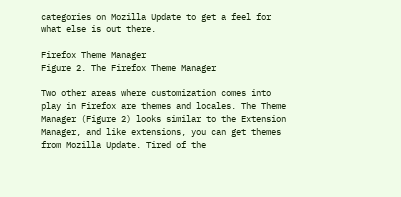categories on Mozilla Update to get a feel for what else is out there.

Firefox Theme Manager
Figure 2. The Firefox Theme Manager

Two other areas where customization comes into play in Firefox are themes and locales. The Theme Manager (Figure 2) looks similar to the Extension Manager, and like extensions, you can get themes from Mozilla Update. Tired of the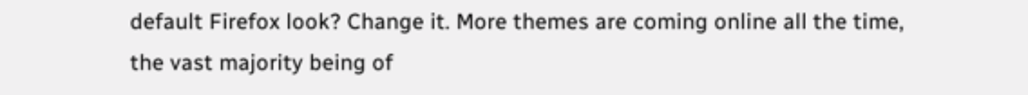default Firefox look? Change it. More themes are coming online all the time, the vast majority being of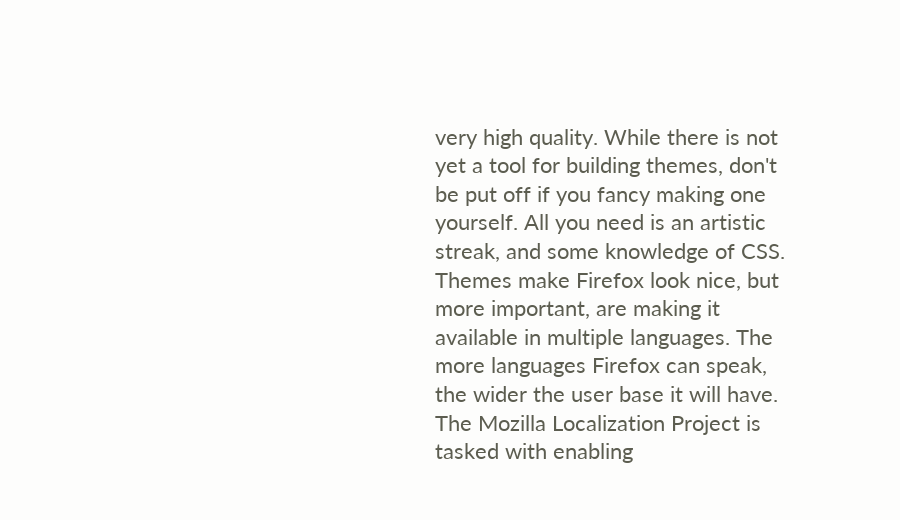very high quality. While there is not yet a tool for building themes, don't be put off if you fancy making one yourself. All you need is an artistic streak, and some knowledge of CSS. Themes make Firefox look nice, but more important, are making it available in multiple languages. The more languages Firefox can speak, the wider the user base it will have. The Mozilla Localization Project is tasked with enabling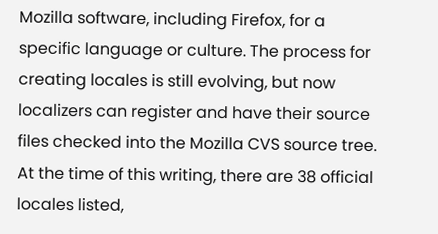Mozilla software, including Firefox, for a specific language or culture. The process for creating locales is still evolving, but now localizers can register and have their source files checked into the Mozilla CVS source tree. At the time of this writing, there are 38 official locales listed,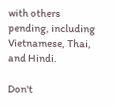with others pending, including Vietnamese, Thai, and Hindi.

Don't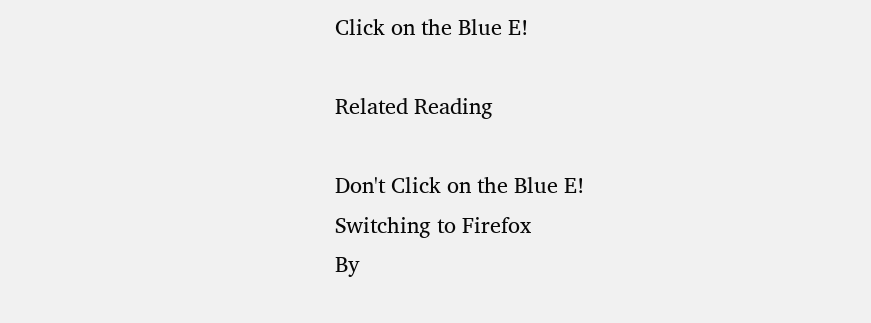Click on the Blue E!

Related Reading

Don't Click on the Blue E!
Switching to Firefox
By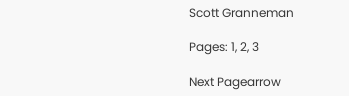Scott Granneman

Pages: 1, 2, 3

Next Pagearrow